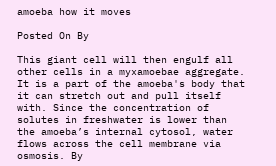amoeba how it moves

Posted On By

This giant cell will then engulf all other cells in a myxamoebae aggregate. It is a part of the amoeba's body that it can stretch out and pull itself with. Since the concentration of solutes in freshwater is lower than the amoeba’s internal cytosol, water flows across the cell membrane via osmosis. By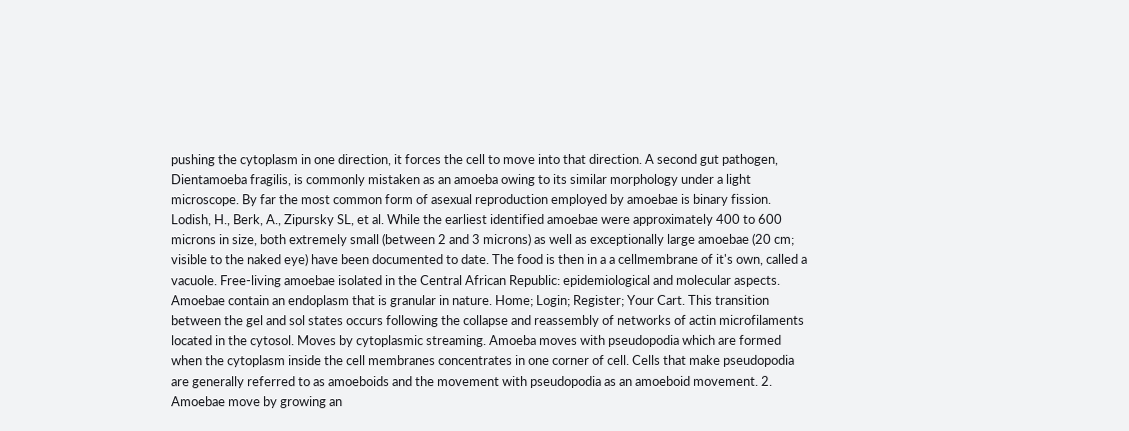pushing the cytoplasm in one direction, it forces the cell to move into that direction. A second gut pathogen, Dientamoeba fragilis, is commonly mistaken as an amoeba owing to its similar morphology under a light microscope. By far the most common form of asexual reproduction employed by amoebae is binary fission. Lodish, H., Berk, A., Zipursky SL, et al. While the earliest identified amoebae were approximately 400 to 600 microns in size, both extremely small (between 2 and 3 microns) as well as exceptionally large amoebae (20 cm; visible to the naked eye) have been documented to date. The food is then in a a cellmembrane of it's own, called a vacuole. Free-living amoebae isolated in the Central African Republic: epidemiological and molecular aspects. Amoebae contain an endoplasm that is granular in nature. Home; Login; Register; Your Cart. This transition between the gel and sol states occurs following the collapse and reassembly of networks of actin microfilaments located in the cytosol. Moves by cytoplasmic streaming. Amoeba moves with pseudopodia which are formed when the cytoplasm inside the cell membranes concentrates in one corner of cell. Cells that make pseudopodia are generally referred to as amoeboids and the movement with pseudopodia as an amoeboid movement. 2. Amoebae move by growing an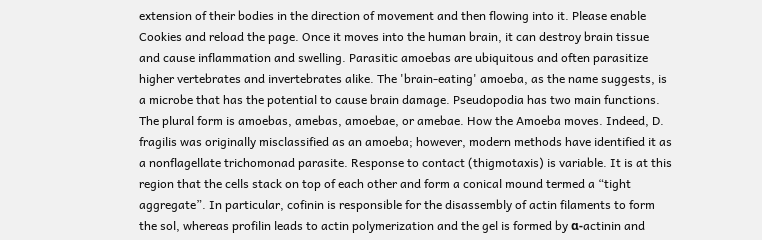extension of their bodies in the direction of movement and then flowing into it. Please enable Cookies and reload the page. Once it moves into the human brain, it can destroy brain tissue and cause inflammation and swelling. Parasitic amoebas are ubiquitous and often parasitize higher vertebrates and invertebrates alike. The 'brain-eating' amoeba, as the name suggests, is a microbe that has the potential to cause brain damage. Pseudopodia has two main functions. The plural form is amoebas, amebas, amoebae, or amebae. How the Amoeba moves. Indeed, D. fragilis was originally misclassified as an amoeba; however, modern methods have identified it as a nonflagellate trichomonad parasite. Response to contact (thigmotaxis) is variable. It is at this region that the cells stack on top of each other and form a conical mound termed a “tight aggregate”. In particular, cofinin is responsible for the disassembly of actin filaments to form the sol, whereas profilin leads to actin polymerization and the gel is formed by α-actinin and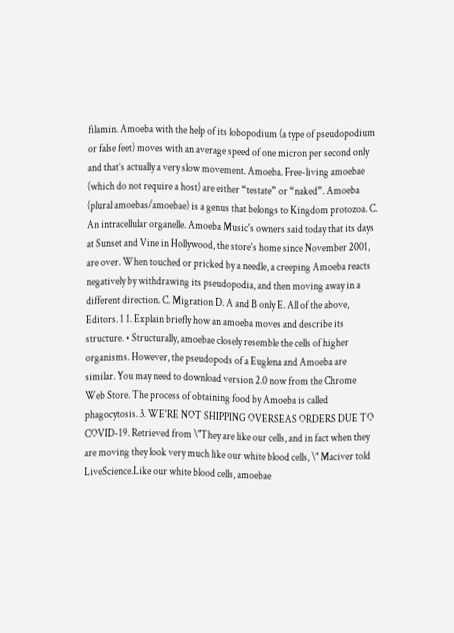filamin. Amoeba with the help of its lobopodium (a type of pseudopodium or false feet) moves with an average speed of one micron per second only and that’s actually a very slow movement. Amoeba. Free-living amoebae (which do not require a host) are either “testate” or “naked”. Amoeba (plural amoebas/amoebae) is a genus that belongs to Kingdom protozoa. C. An intracellular organelle. Amoeba Music's owners said today that its days at Sunset and Vine in Hollywood, the store's home since November 2001, are over. When touched or pricked by a needle, a creeping Amoeba reacts negatively by withdrawing its pseudopodia, and then moving away in a different direction. C. Migration D. A and B only E. All of the above, Editors. 1 1. Explain briefly how an amoeba moves and describe its structure. • Structurally, amoebae closely resemble the cells of higher organisms. However, the pseudopods of a Euglena and Amoeba are similar. You may need to download version 2.0 now from the Chrome Web Store. The process of obtaining food by Amoeba is called phagocytosis. 3. WE'RE NOT SHIPPING OVERSEAS ORDERS DUE TO COVID-19. Retrieved from \"They are like our cells, and in fact when they are moving they look very much like our white blood cells, \" Maciver told LiveScience.Like our white blood cells, amoebae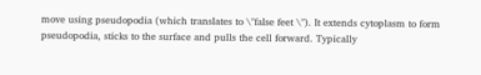move using pseudopodia (which translates to \"false feet \"). It extends cytoplasm to form pseudopodia, sticks to the surface and pulls the cell forward. Typically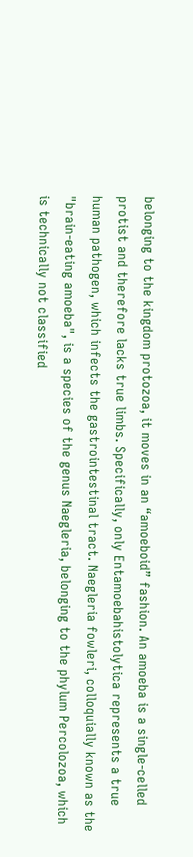belonging to the kingdom protozoa, it moves in an “amoeboid” fashion. An amoeba is a single-celled protist and therefore lacks true limbs. Specifically, only Entamoebahistolytica represents a true human pathogen, which infects the gastrointestinal tract. Naegleria fowleri, colloquially known as the "brain-eating amoeba", is a species of the genus Naegleria, belonging to the phylum Percolozoa, which is technically not classified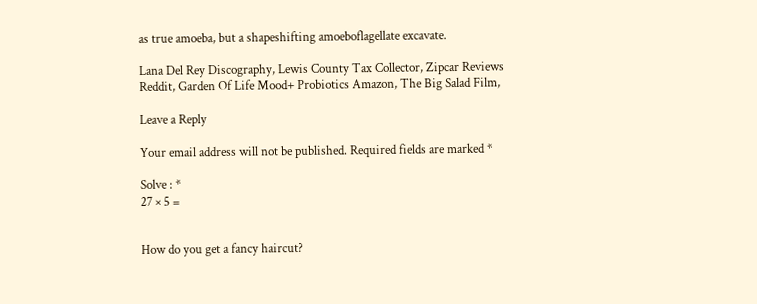as true amoeba, but a shapeshifting amoeboflagellate excavate.

Lana Del Rey Discography, Lewis County Tax Collector, Zipcar Reviews Reddit, Garden Of Life Mood+ Probiotics Amazon, The Big Salad Film,

Leave a Reply

Your email address will not be published. Required fields are marked *

Solve : *
27 × 5 =


How do you get a fancy haircut?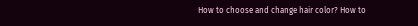How to choose and change hair color? How to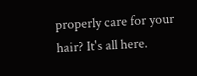properly care for your hair? It's all here.